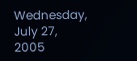Wednesday, July 27, 2005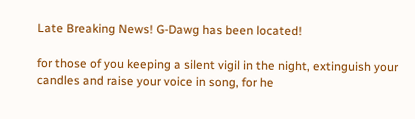Late Breaking News! G-Dawg has been located!

for those of you keeping a silent vigil in the night, extinguish your candles and raise your voice in song, for he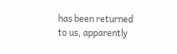has been returned to us, apparently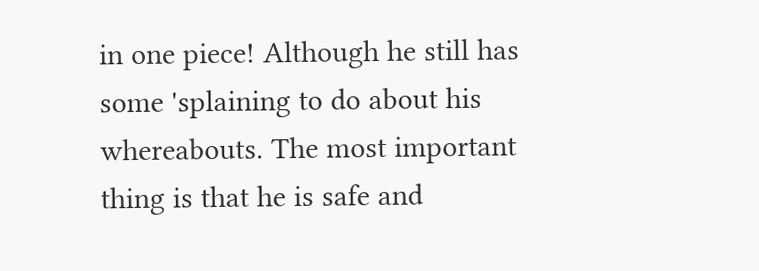in one piece! Although he still has some 'splaining to do about his whereabouts. The most important thing is that he is safe and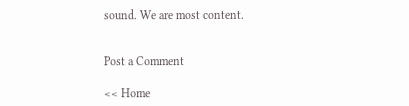sound. We are most content.


Post a Comment

<< Home